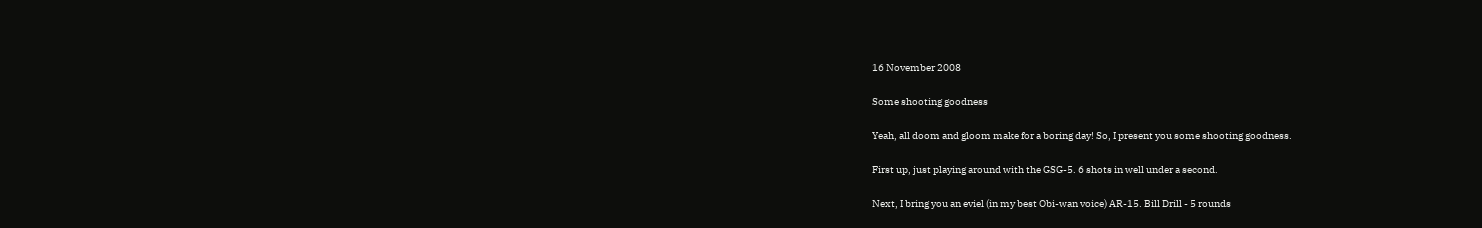16 November 2008

Some shooting goodness

Yeah, all doom and gloom make for a boring day! So, I present you some shooting goodness.

First up, just playing around with the GSG-5. 6 shots in well under a second.

Next, I bring you an eviel (in my best Obi-wan voice) AR-15. Bill Drill - 5 rounds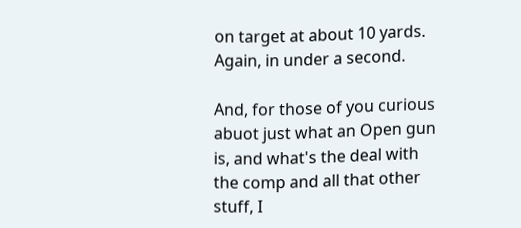on target at about 10 yards. Again, in under a second.

And, for those of you curious abuot just what an Open gun is, and what's the deal with the comp and all that other stuff, I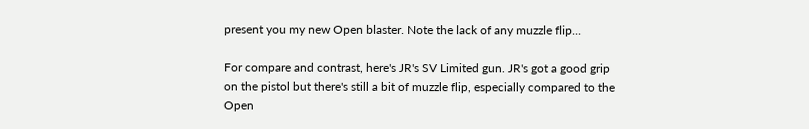present you my new Open blaster. Note the lack of any muzzle flip...

For compare and contrast, here's JR's SV Limited gun. JR's got a good grip on the pistol but there's still a bit of muzzle flip, especially compared to the Open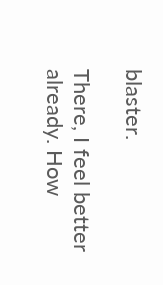blaster.

There, I feel better already. How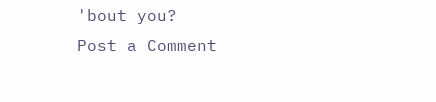'bout you?
Post a Comment